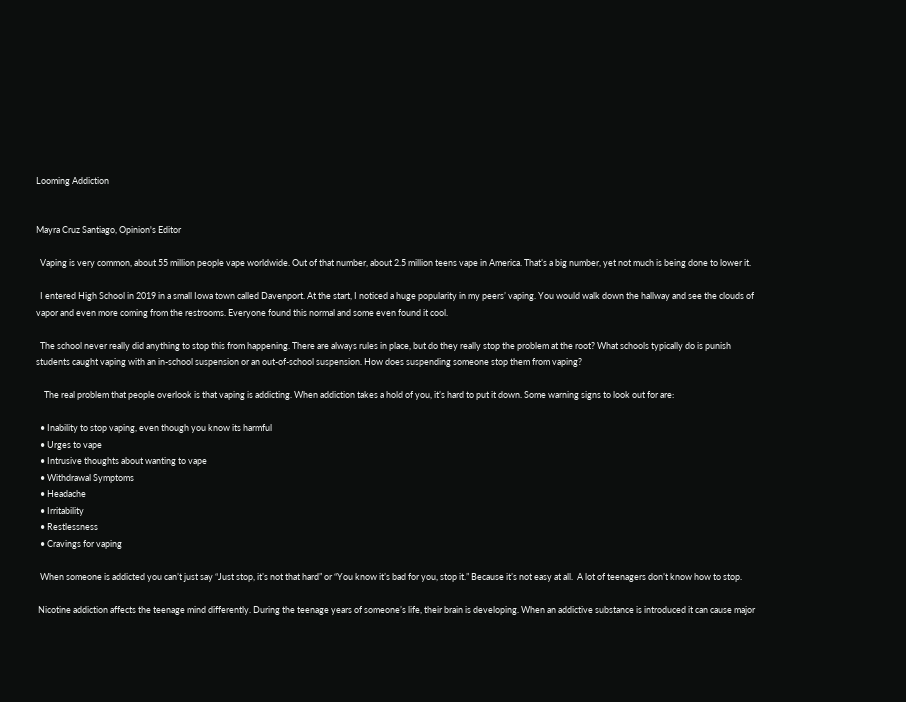Looming Addiction


Mayra Cruz Santiago, Opinion's Editor

  Vaping is very common, about 55 million people vape worldwide. Out of that number, about 2.5 million teens vape in America. That’s a big number, yet not much is being done to lower it.

  I entered High School in 2019 in a small Iowa town called Davenport. At the start, I noticed a huge popularity in my peers’ vaping. You would walk down the hallway and see the clouds of vapor and even more coming from the restrooms. Everyone found this normal and some even found it cool.

  The school never really did anything to stop this from happening. There are always rules in place, but do they really stop the problem at the root? What schools typically do is punish students caught vaping with an in-school suspension or an out-of-school suspension. How does suspending someone stop them from vaping?

    The real problem that people overlook is that vaping is addicting. When addiction takes a hold of you, it’s hard to put it down. Some warning signs to look out for are:

  • Inability to stop vaping, even though you know its harmful
  • Urges to vape
  • Intrusive thoughts about wanting to vape
  • Withdrawal Symptoms
  • Headache
  • Irritability
  • Restlessness
  • Cravings for vaping

  When someone is addicted you can’t just say “Just stop, it’s not that hard” or “You know it’s bad for you, stop it.” Because it’s not easy at all.  A lot of teenagers don’t know how to stop.

 Nicotine addiction affects the teenage mind differently. During the teenage years of someone’s life, their brain is developing. When an addictive substance is introduced it can cause major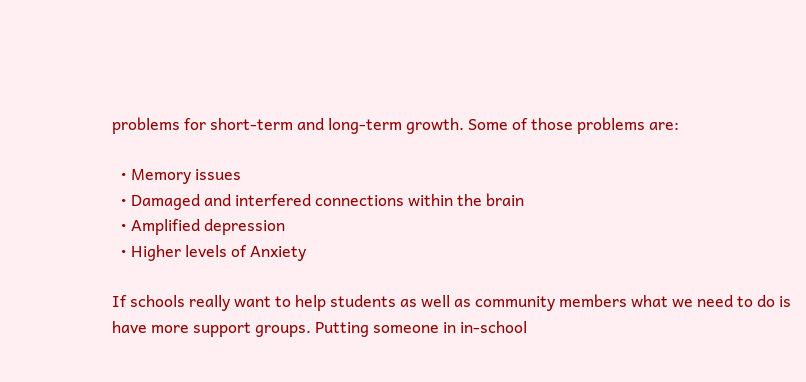problems for short-term and long-term growth. Some of those problems are:

  • Memory issues
  • Damaged and interfered connections within the brain
  • Amplified depression
  • Higher levels of Anxiety

If schools really want to help students as well as community members what we need to do is have more support groups. Putting someone in in-school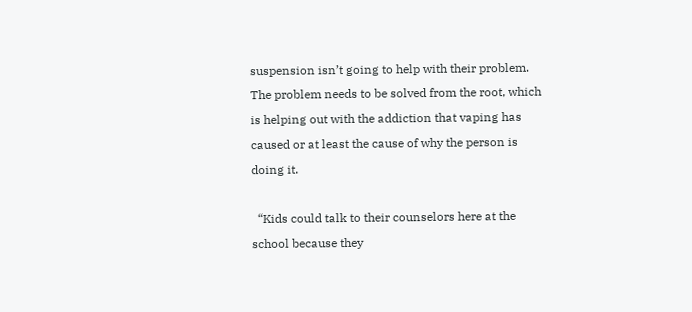suspension isn’t going to help with their problem. The problem needs to be solved from the root, which is helping out with the addiction that vaping has caused or at least the cause of why the person is doing it.

  “Kids could talk to their counselors here at the school because they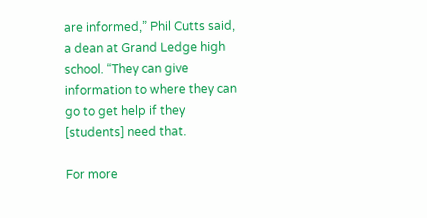are informed,” Phil Cutts said, a dean at Grand Ledge high school. “They can give information to where they can go to get help if they [students] need that.

For more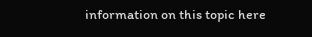information on this topic here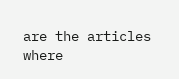are the articles where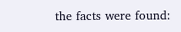the facts were found: